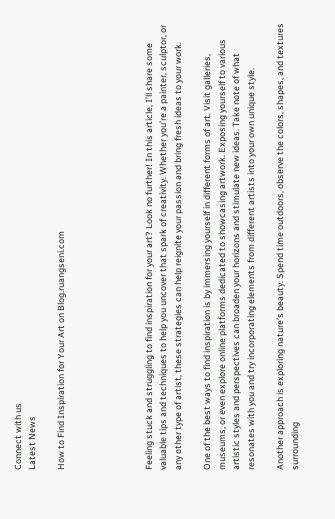Connect with us
Latest News

How to Find Inspiration for Your Art on Blog.ruangseni.com





Feeling stuck and struggling to find inspiration for your art? Look no further! In this article, I’ll share some valuable tips and techniques to help you uncover that spark of creativity. Whether you’re a painter, sculptor, or any other type of artist, these strategies can help reignite your passion and bring fresh ideas to your work.

One of the best ways to find inspiration is by immersing yourself in different forms of art. Visit galleries, museums, or even explore online platforms dedicated to showcasing artwork. Exposing yourself to various artistic styles and perspectives can broaden your horizons and stimulate new ideas. Take note of what resonates with you and try incorporating elements from different artists into your own unique style.

Another approach is exploring nature’s beauty. Spend time outdoors, observe the colors, shapes, and textures surrounding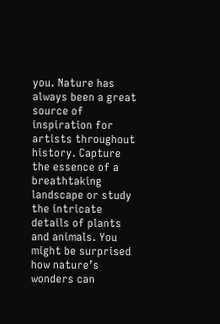you. Nature has always been a great source of inspiration for artists throughout history. Capture the essence of a breathtaking landscape or study the intricate details of plants and animals. You might be surprised how nature’s wonders can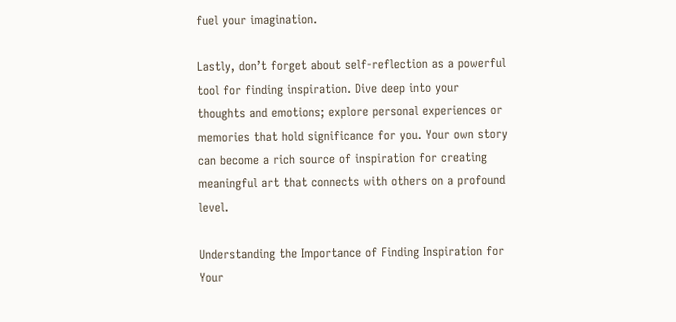fuel your imagination.

Lastly, don’t forget about self-reflection as a powerful tool for finding inspiration. Dive deep into your thoughts and emotions; explore personal experiences or memories that hold significance for you. Your own story can become a rich source of inspiration for creating meaningful art that connects with others on a profound level.

Understanding the Importance of Finding Inspiration for Your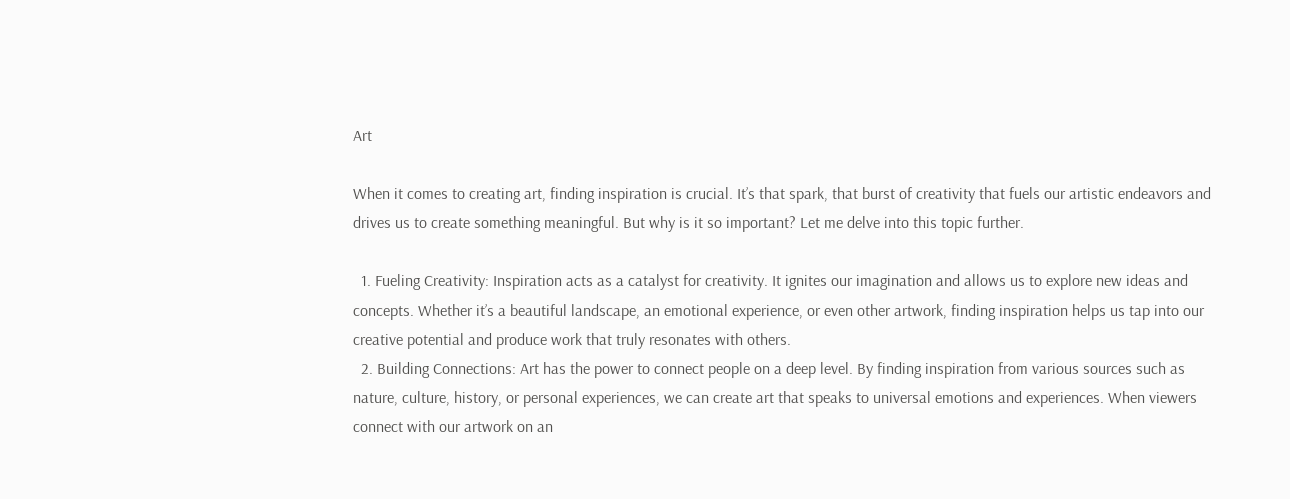Art

When it comes to creating art, finding inspiration is crucial. It’s that spark, that burst of creativity that fuels our artistic endeavors and drives us to create something meaningful. But why is it so important? Let me delve into this topic further.

  1. Fueling Creativity: Inspiration acts as a catalyst for creativity. It ignites our imagination and allows us to explore new ideas and concepts. Whether it’s a beautiful landscape, an emotional experience, or even other artwork, finding inspiration helps us tap into our creative potential and produce work that truly resonates with others.
  2. Building Connections: Art has the power to connect people on a deep level. By finding inspiration from various sources such as nature, culture, history, or personal experiences, we can create art that speaks to universal emotions and experiences. When viewers connect with our artwork on an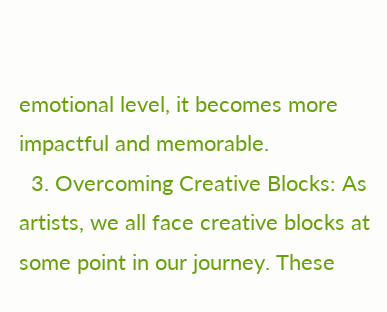emotional level, it becomes more impactful and memorable.
  3. Overcoming Creative Blocks: As artists, we all face creative blocks at some point in our journey. These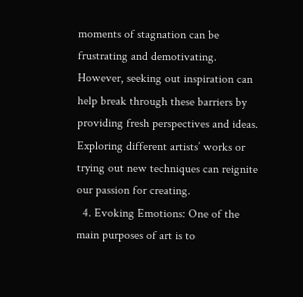moments of stagnation can be frustrating and demotivating. However, seeking out inspiration can help break through these barriers by providing fresh perspectives and ideas. Exploring different artists’ works or trying out new techniques can reignite our passion for creating.
  4. Evoking Emotions: One of the main purposes of art is to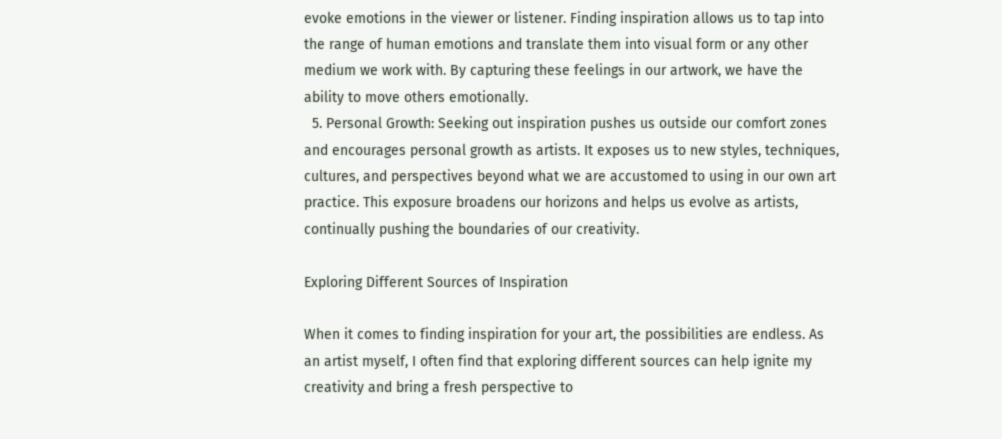evoke emotions in the viewer or listener. Finding inspiration allows us to tap into the range of human emotions and translate them into visual form or any other medium we work with. By capturing these feelings in our artwork, we have the ability to move others emotionally.
  5. Personal Growth: Seeking out inspiration pushes us outside our comfort zones and encourages personal growth as artists. It exposes us to new styles, techniques, cultures, and perspectives beyond what we are accustomed to using in our own art practice. This exposure broadens our horizons and helps us evolve as artists, continually pushing the boundaries of our creativity.

Exploring Different Sources of Inspiration

When it comes to finding inspiration for your art, the possibilities are endless. As an artist myself, I often find that exploring different sources can help ignite my creativity and bring a fresh perspective to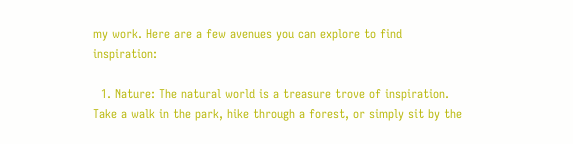my work. Here are a few avenues you can explore to find inspiration:

  1. Nature: The natural world is a treasure trove of inspiration. Take a walk in the park, hike through a forest, or simply sit by the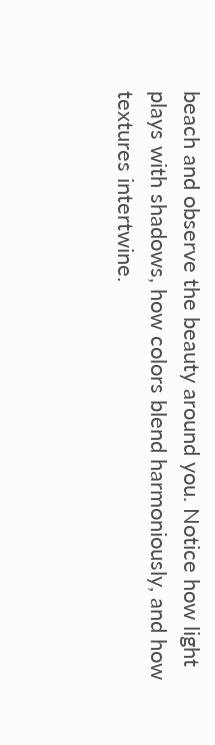beach and observe the beauty around you. Notice how light plays with shadows, how colors blend harmoniously, and how textures intertwine.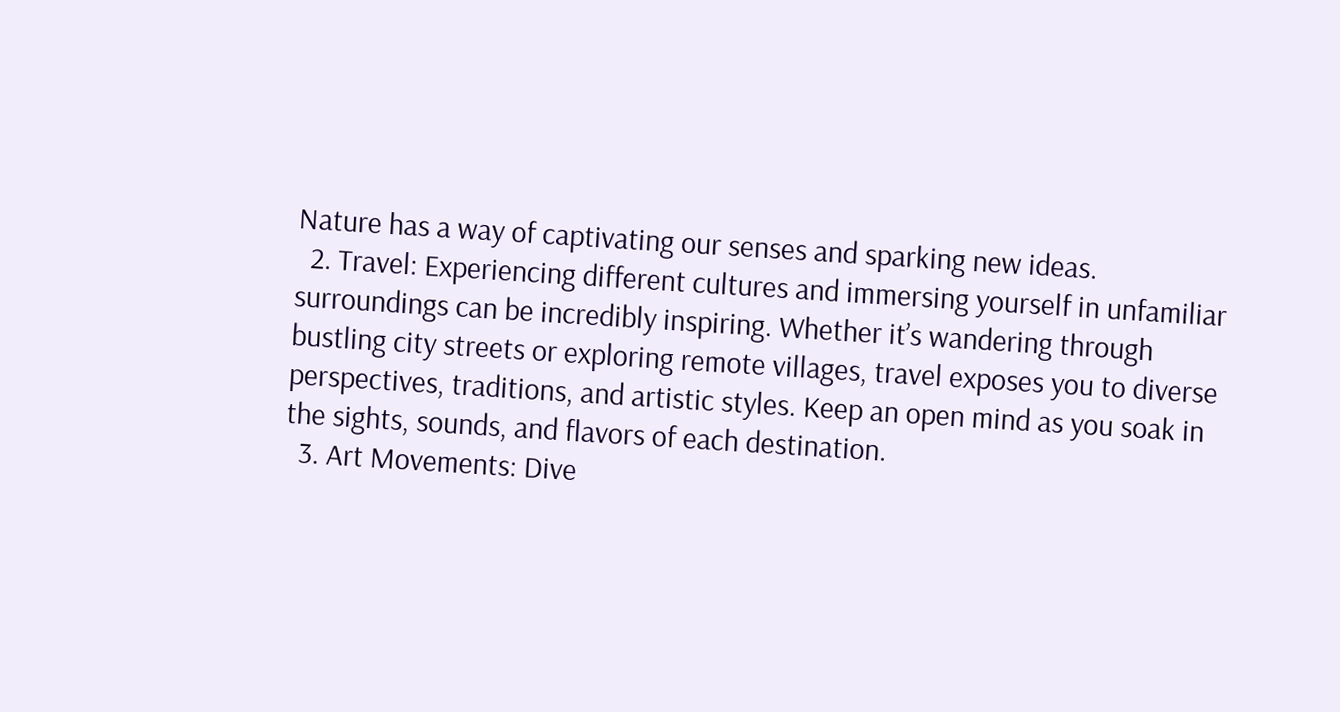Nature has a way of captivating our senses and sparking new ideas.
  2. Travel: Experiencing different cultures and immersing yourself in unfamiliar surroundings can be incredibly inspiring. Whether it’s wandering through bustling city streets or exploring remote villages, travel exposes you to diverse perspectives, traditions, and artistic styles. Keep an open mind as you soak in the sights, sounds, and flavors of each destination.
  3. Art Movements: Dive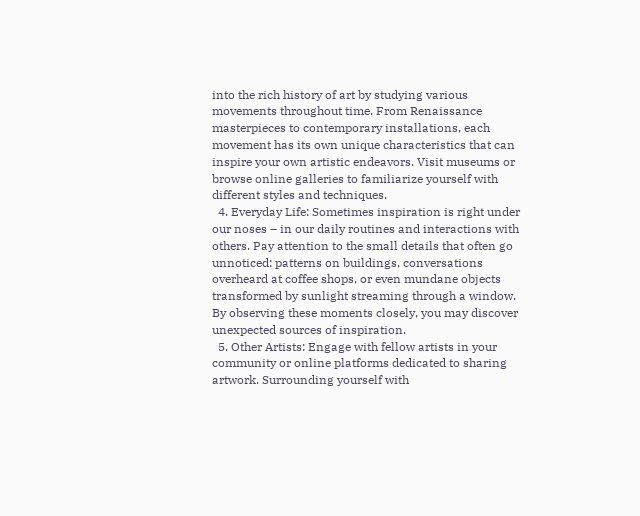into the rich history of art by studying various movements throughout time. From Renaissance masterpieces to contemporary installations, each movement has its own unique characteristics that can inspire your own artistic endeavors. Visit museums or browse online galleries to familiarize yourself with different styles and techniques.
  4. Everyday Life: Sometimes inspiration is right under our noses – in our daily routines and interactions with others. Pay attention to the small details that often go unnoticed: patterns on buildings, conversations overheard at coffee shops, or even mundane objects transformed by sunlight streaming through a window. By observing these moments closely, you may discover unexpected sources of inspiration.
  5. Other Artists: Engage with fellow artists in your community or online platforms dedicated to sharing artwork. Surrounding yourself with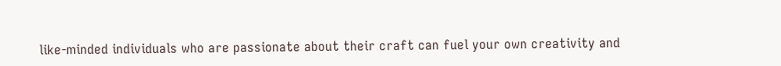like-minded individuals who are passionate about their craft can fuel your own creativity and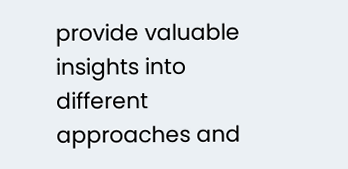provide valuable insights into different approaches and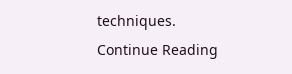techniques.
Continue Reading